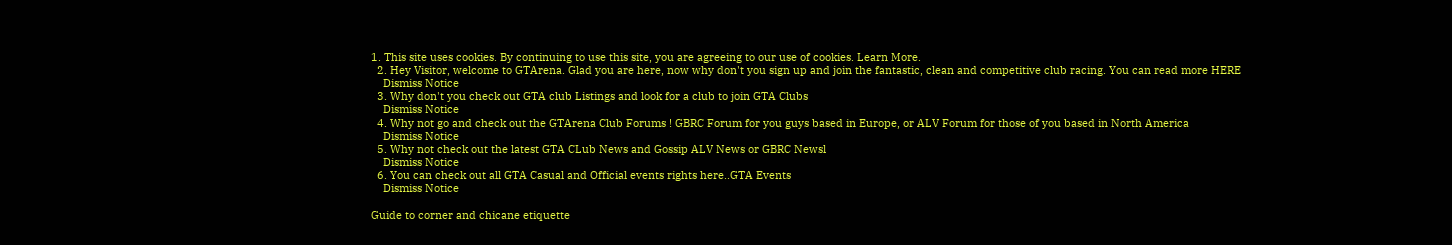1. This site uses cookies. By continuing to use this site, you are agreeing to our use of cookies. Learn More.
  2. Hey Visitor, welcome to GTArena. Glad you are here, now why don't you sign up and join the fantastic, clean and competitive club racing. You can read more HERE
    Dismiss Notice
  3. Why don't you check out GTA club Listings and look for a club to join GTA Clubs
    Dismiss Notice
  4. Why not go and check out the GTArena Club Forums ! GBRC Forum for you guys based in Europe, or ALV Forum for those of you based in North America
    Dismiss Notice
  5. Why not check out the latest GTA CLub News and Gossip ALV News or GBRC Newsl
    Dismiss Notice
  6. You can check out all GTA Casual and Official events rights here..GTA Events
    Dismiss Notice

Guide to corner and chicane etiquette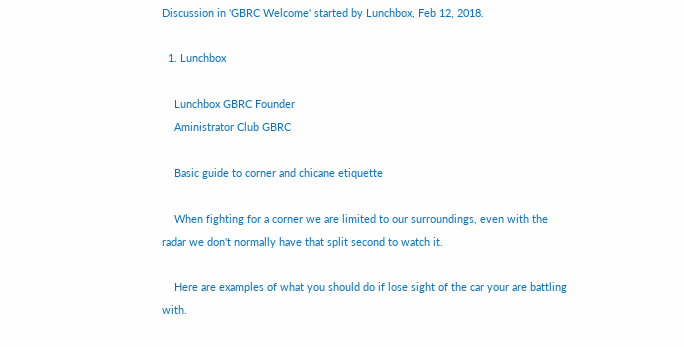Discussion in 'GBRC Welcome' started by Lunchbox, Feb 12, 2018.

  1. Lunchbox

    Lunchbox GBRC Founder
    Aministrator Club GBRC

    Basic guide to corner and chicane etiquette

    When fighting for a corner we are limited to our surroundings, even with the radar we don't normally have that split second to watch it.

    Here are examples of what you should do if lose sight of the car your are battling with.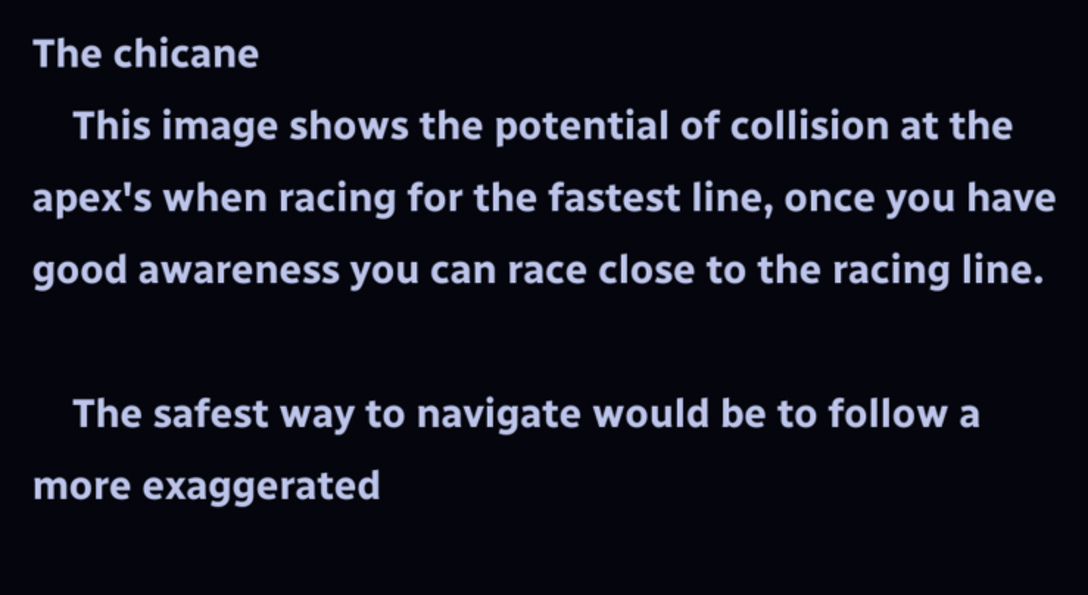The chicane
    This image shows the potential of collision at the apex's when racing for the fastest line, once you have good awareness you can race close to the racing line.

    The safest way to navigate would be to follow a more exaggerated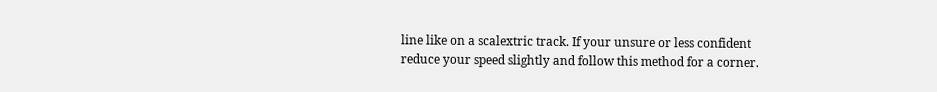line like on a scalextric track. If your unsure or less confident reduce your speed slightly and follow this method for a corner.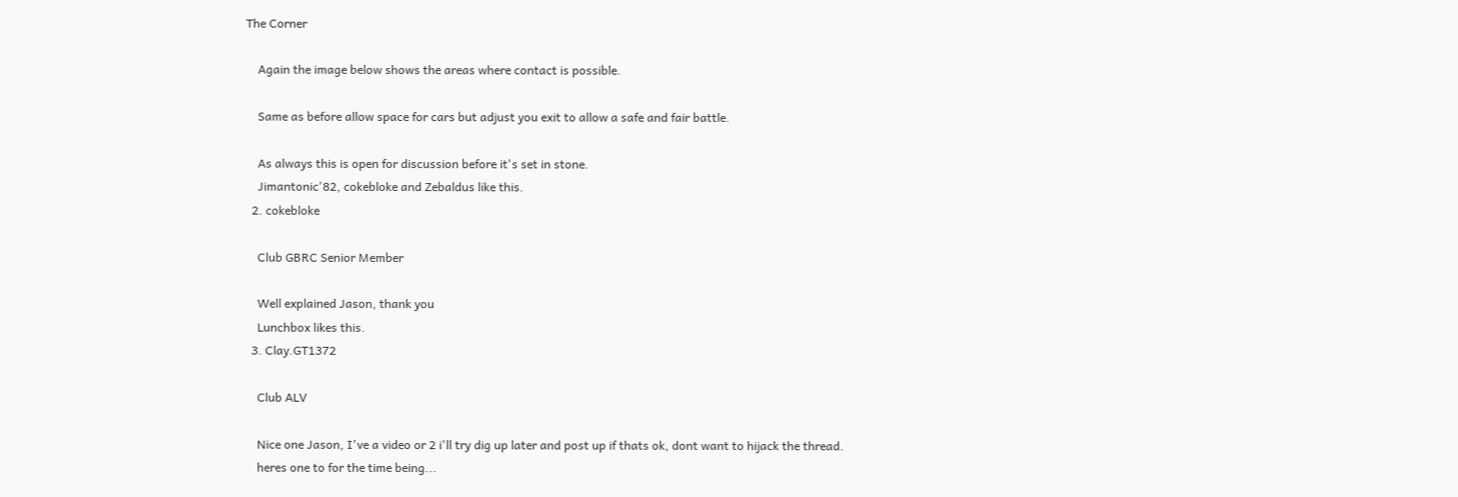The Corner

    Again the image below shows the areas where contact is possible.

    Same as before allow space for cars but adjust you exit to allow a safe and fair battle.

    As always this is open for discussion before it's set in stone.
    Jimantonic'82, cokebloke and Zebaldus like this.
  2. cokebloke

    Club GBRC Senior Member

    Well explained Jason, thank you
    Lunchbox likes this.
  3. Clay.GT1372

    Club ALV

    Nice one Jason, I've a video or 2 i'll try dig up later and post up if thats ok, dont want to hijack the thread.
    heres one to for the time being...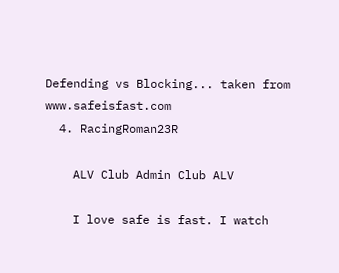Defending vs Blocking... taken from www.safeisfast.com
  4. RacingRoman23R

    ALV Club Admin Club ALV

    I love safe is fast. I watch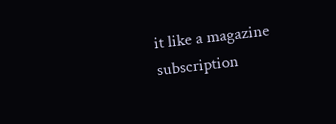it like a magazine subscription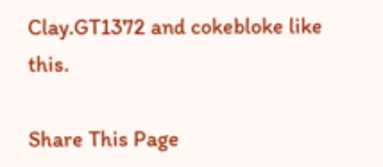Clay.GT1372 and cokebloke like this.

Share This Page